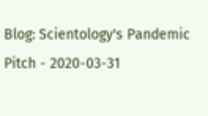Blog: Scientology's Pandemic Pitch - 2020-03-31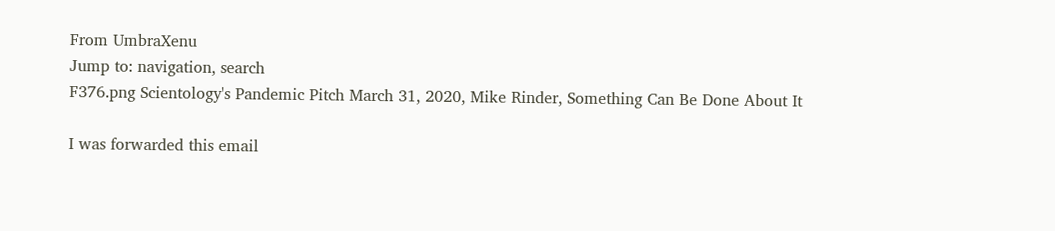From UmbraXenu
Jump to: navigation, search
F376.png Scientology's Pandemic Pitch March 31, 2020, Mike Rinder, Something Can Be Done About It

I was forwarded this email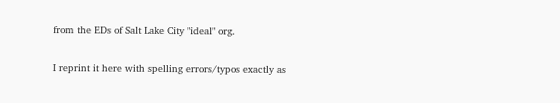from the EDs of Salt Lake City "ideal" org.

I reprint it here with spelling errors/typos exactly as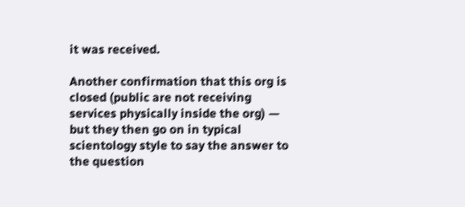it was received.

Another confirmation that this org is closed (public are not receiving services physically inside the org) — but they then go on in typical scientology style to say the answer to the question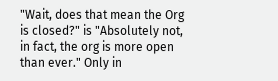"Wait, does that mean the Org is closed?" is "Absolutely not, in fact, the org is more open than ever." Only in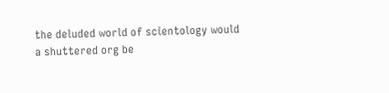the deluded world of scientology would a shuttered org be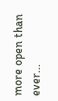more open than ever...